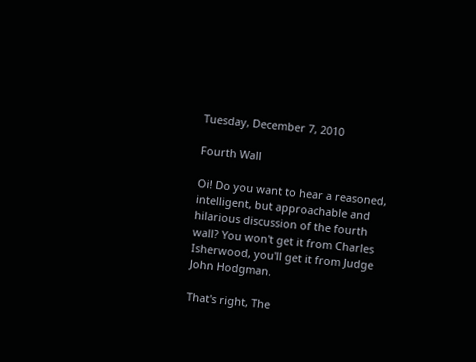Tuesday, December 7, 2010

Fourth Wall

Oi! Do you want to hear a reasoned, intelligent, but approachable and hilarious discussion of the fourth wall? You won't get it from Charles Isherwood, you'll get it from Judge John Hodgman.

That's right, The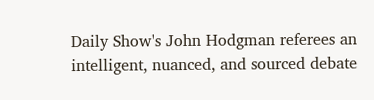Daily Show's John Hodgman referees an intelligent, nuanced, and sourced debate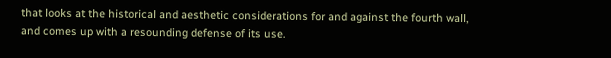that looks at the historical and aesthetic considerations for and against the fourth wall, and comes up with a resounding defense of its use.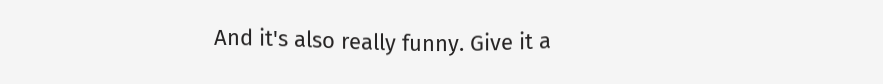And it's also really funny. Give it a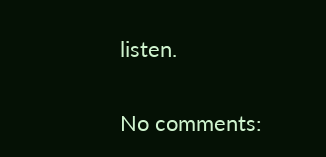listen.

No comments: